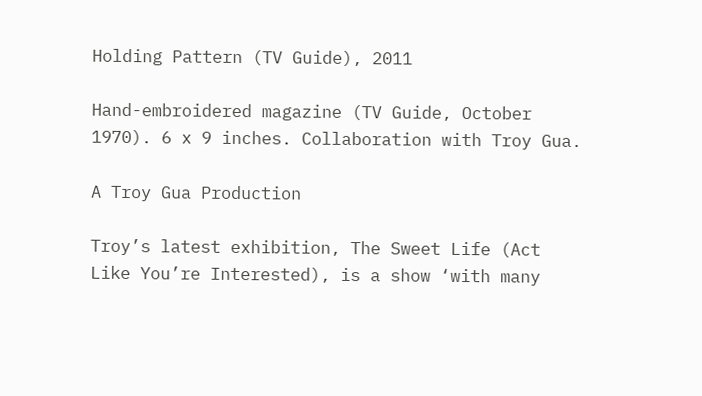Holding Pattern (TV Guide), 2011

Hand-embroidered magazine (TV Guide, October 1970). 6 x 9 inches. Collaboration with Troy Gua.

A Troy Gua Production

Troy’s latest exhibition, The Sweet Life (Act Like You’re Interested), is a show ‘with many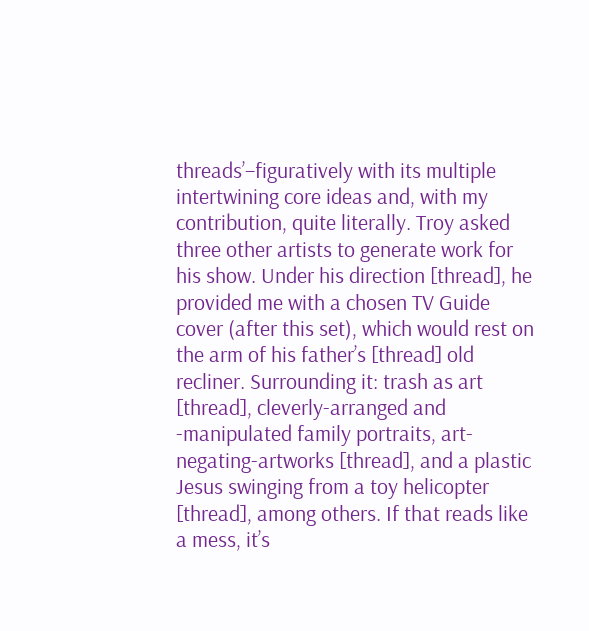threads’–figuratively with its multiple intertwining core ideas and, with my contribution, quite literally. Troy asked three other artists to generate work for his show. Under his direction [thread], he provided me with a chosen TV Guide cover (after this set), which would rest on the arm of his father’s [thread] old recliner. Surrounding it: trash as art [thread], cleverly-arranged and -manipulated family portraits, art-negating-artworks [thread], and a plastic Jesus swinging from a toy helicopter [thread], among others. If that reads like a mess, it’s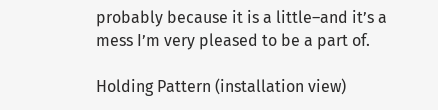probably because it is a little–and it’s a mess I’m very pleased to be a part of.

Holding Pattern (installation view)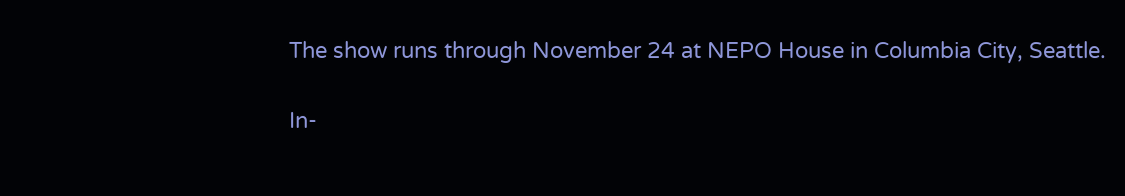The show runs through November 24 at NEPO House in Columbia City, Seattle.

In-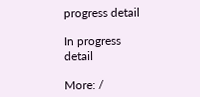progress detail

In progress detail

More: /